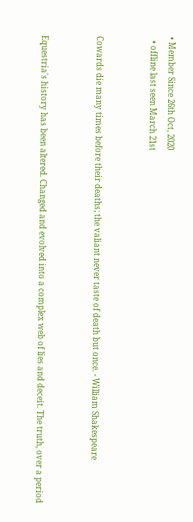• Member Since 26th Oct, 2020
  • offline last seen March 21st


Cowards die many times before their deaths; the valiant never taste of death but once. - William Shakespeare


Equestria's history has been altered. Changed and evolved into a complex web of lies and deceit. The truth, over a period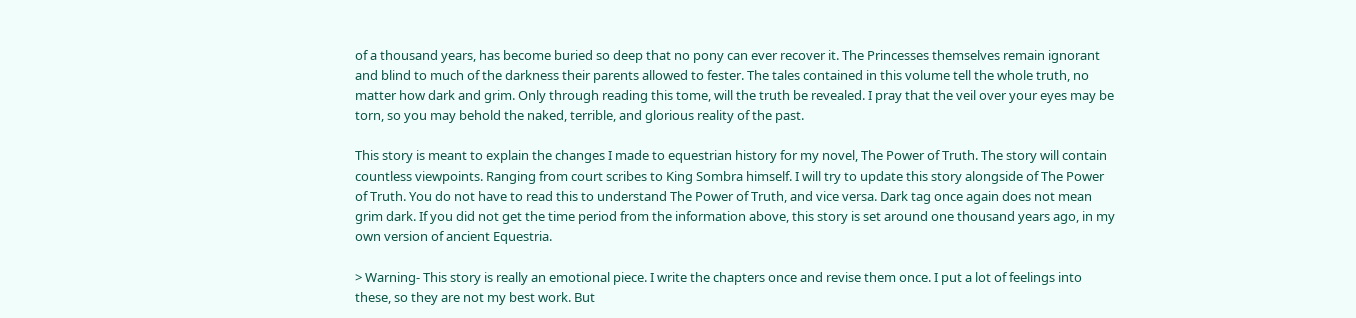of a thousand years, has become buried so deep that no pony can ever recover it. The Princesses themselves remain ignorant and blind to much of the darkness their parents allowed to fester. The tales contained in this volume tell the whole truth, no matter how dark and grim. Only through reading this tome, will the truth be revealed. I pray that the veil over your eyes may be torn, so you may behold the naked, terrible, and glorious reality of the past.

This story is meant to explain the changes I made to equestrian history for my novel, The Power of Truth. The story will contain countless viewpoints. Ranging from court scribes to King Sombra himself. I will try to update this story alongside of The Power of Truth. You do not have to read this to understand The Power of Truth, and vice versa. Dark tag once again does not mean grim dark. If you did not get the time period from the information above, this story is set around one thousand years ago, in my own version of ancient Equestria.

> Warning- This story is really an emotional piece. I write the chapters once and revise them once. I put a lot of feelings into these, so they are not my best work. But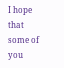I hope that some of you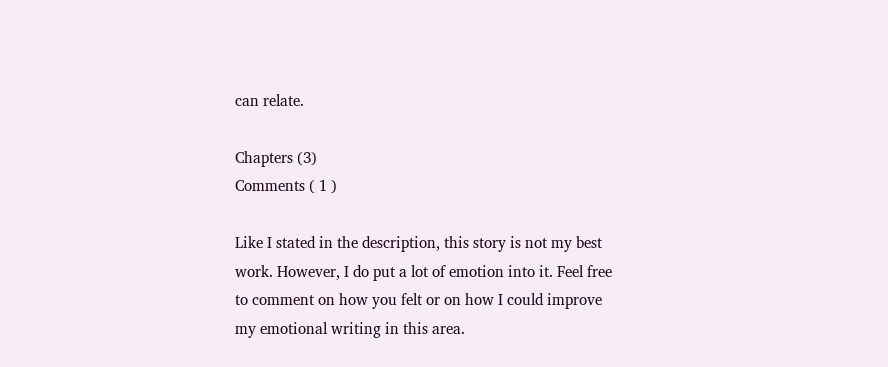can relate.

Chapters (3)
Comments ( 1 )

Like I stated in the description, this story is not my best work. However, I do put a lot of emotion into it. Feel free to comment on how you felt or on how I could improve my emotional writing in this area.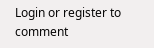Login or register to comment